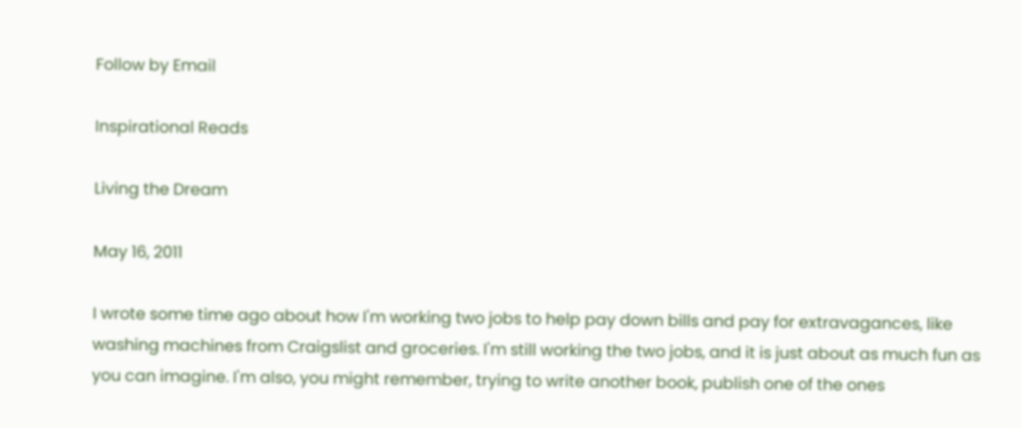Follow by Email

Inspirational Reads

Living the Dream

May 16, 2011

I wrote some time ago about how I'm working two jobs to help pay down bills and pay for extravagances, like washing machines from Craigslist and groceries. I'm still working the two jobs, and it is just about as much fun as you can imagine. I'm also, you might remember, trying to write another book, publish one of the ones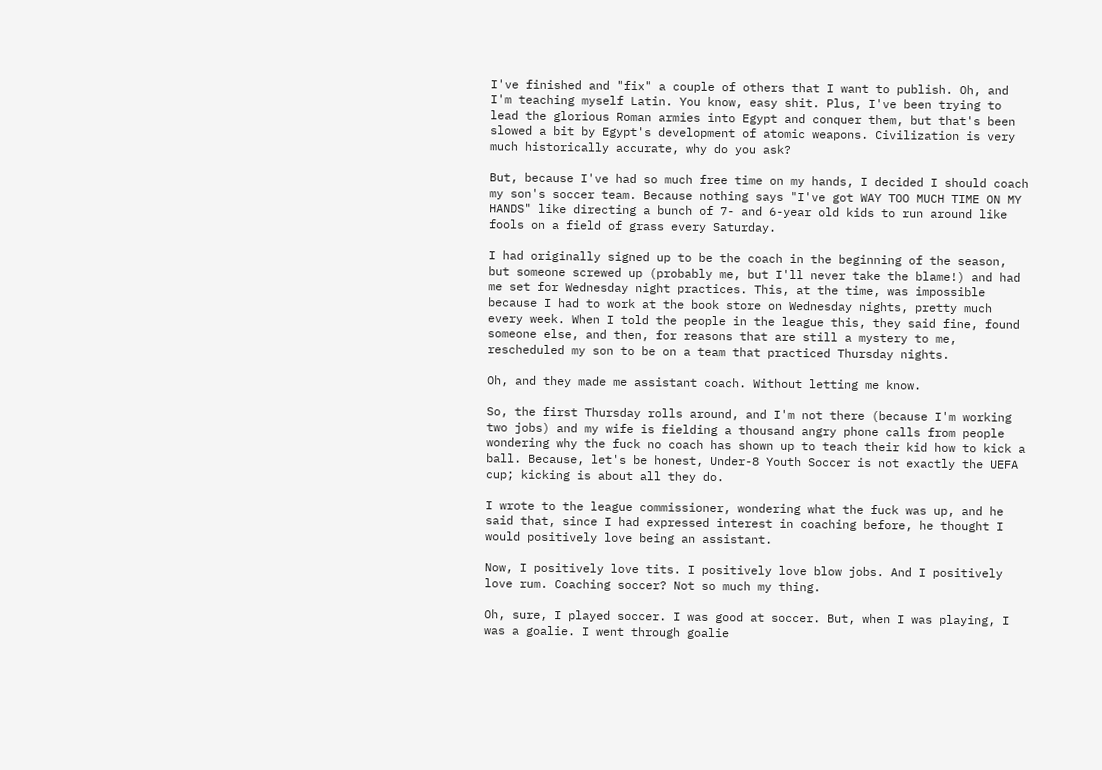I've finished and "fix" a couple of others that I want to publish. Oh, and I'm teaching myself Latin. You know, easy shit. Plus, I've been trying to lead the glorious Roman armies into Egypt and conquer them, but that's been slowed a bit by Egypt's development of atomic weapons. Civilization is very much historically accurate, why do you ask?

But, because I've had so much free time on my hands, I decided I should coach my son's soccer team. Because nothing says "I've got WAY TOO MUCH TIME ON MY HANDS" like directing a bunch of 7- and 6-year old kids to run around like fools on a field of grass every Saturday.

I had originally signed up to be the coach in the beginning of the season, but someone screwed up (probably me, but I'll never take the blame!) and had me set for Wednesday night practices. This, at the time, was impossible because I had to work at the book store on Wednesday nights, pretty much every week. When I told the people in the league this, they said fine, found someone else, and then, for reasons that are still a mystery to me, rescheduled my son to be on a team that practiced Thursday nights.

Oh, and they made me assistant coach. Without letting me know.

So, the first Thursday rolls around, and I'm not there (because I'm working two jobs) and my wife is fielding a thousand angry phone calls from people wondering why the fuck no coach has shown up to teach their kid how to kick a ball. Because, let's be honest, Under-8 Youth Soccer is not exactly the UEFA cup; kicking is about all they do.

I wrote to the league commissioner, wondering what the fuck was up, and he said that, since I had expressed interest in coaching before, he thought I would positively love being an assistant.

Now, I positively love tits. I positively love blow jobs. And I positively love rum. Coaching soccer? Not so much my thing.

Oh, sure, I played soccer. I was good at soccer. But, when I was playing, I was a goalie. I went through goalie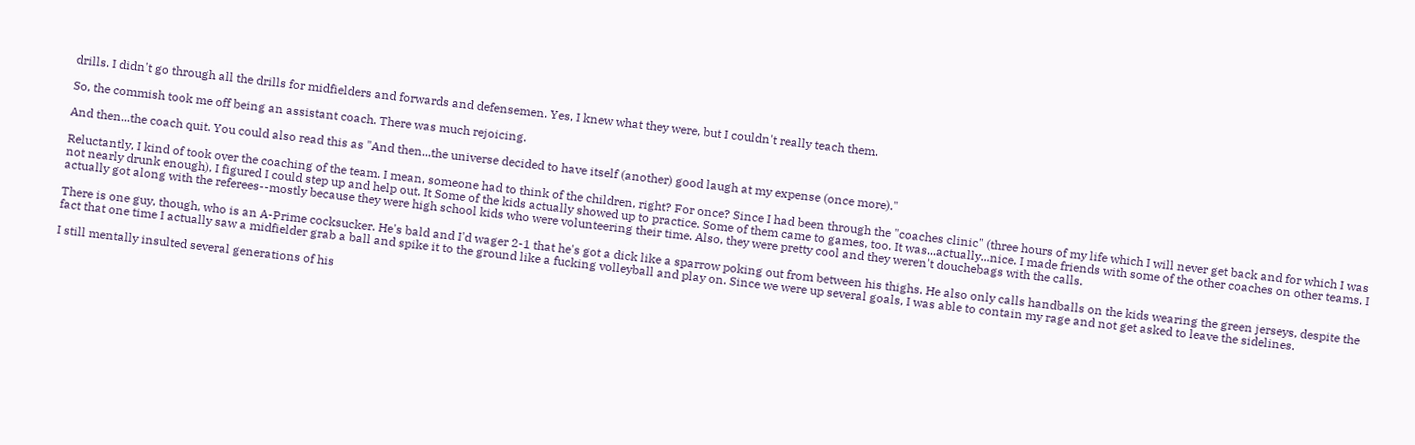drills. I didn't go through all the drills for midfielders and forwards and defensemen. Yes, I knew what they were, but I couldn't really teach them.

So, the commish took me off being an assistant coach. There was much rejoicing.

And then...the coach quit. You could also read this as "And then...the universe decided to have itself (another) good laugh at my expense (once more)."

Reluctantly, I kind of took over the coaching of the team. I mean, someone had to think of the children, right? For once? Since I had been through the "coaches clinic" (three hours of my life which I will never get back and for which I was not nearly drunk enough), I figured I could step up and help out. It Some of the kids actually showed up to practice. Some of them came to games, too. It was...actually...nice. I made friends with some of the other coaches on other teams. I actually got along with the referees--mostly because they were high school kids who were volunteering their time. Also, they were pretty cool and they weren't douchebags with the calls.

There is one guy, though, who is an A-Prime cocksucker. He's bald and I'd wager 2-1 that he's got a dick like a sparrow poking out from between his thighs. He also only calls handballs on the kids wearing the green jerseys, despite the fact that one time I actually saw a midfielder grab a ball and spike it to the ground like a fucking volleyball and play on. Since we were up several goals, I was able to contain my rage and not get asked to leave the sidelines.

I still mentally insulted several generations of his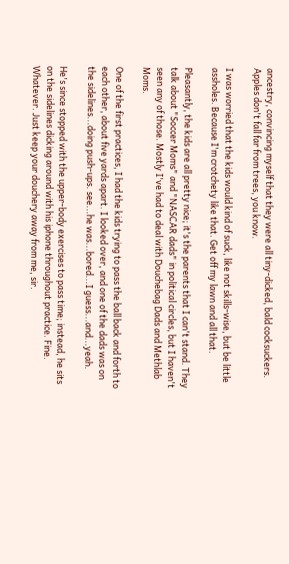ancestry, convincing myself that they were all tiny-dicked, bald cocksuckers. Apples don't fall far from trees, you know.

I was worried that the kids would kind of suck, like not skills-wise, but be little assholes. Because I'm crotchety like that. Get off my lawn and all that.

Pleasantly, the kids are all pretty nice; it's the parents that I can't stand. They talk about "Soccer Moms" and "NASCAR dads" in political circles, but I haven't seen any of those. Mostly I've had to deal with Douchebag Dads and Methlab Moms.

One of the first practices, I had the kids trying to pass the ball back and forth to each other, about five yards apart. I looked over, and one of the dads was on the sidelines...doing push-ups. see...he was...bored...I guess...and...yeah.

He's since stopped with the upper-body exercises to pass time; instead, he sits on the sidelines dicking around with his iphone throughout practice. Fine. Whatever. Just keep your douchery away from me, sir.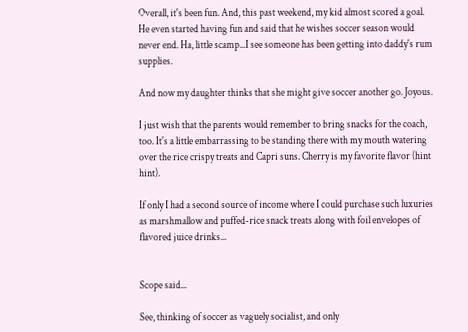Overall, it's been fun. And, this past weekend, my kid almost scored a goal. He even started having fun and said that he wishes soccer season would never end. Ha, little scamp...I see someone has been getting into daddy's rum supplies.

And now my daughter thinks that she might give soccer another go. Joyous.

I just wish that the parents would remember to bring snacks for the coach, too. It's a little embarrassing to be standing there with my mouth watering over the rice crispy treats and Capri suns. Cherry is my favorite flavor (hint hint).

If only I had a second source of income where I could purchase such luxuries as marshmallow and puffed-rice snack treats along with foil envelopes of flavored juice drinks...


Scope said...

See, thinking of soccer as vaguely socialist, and only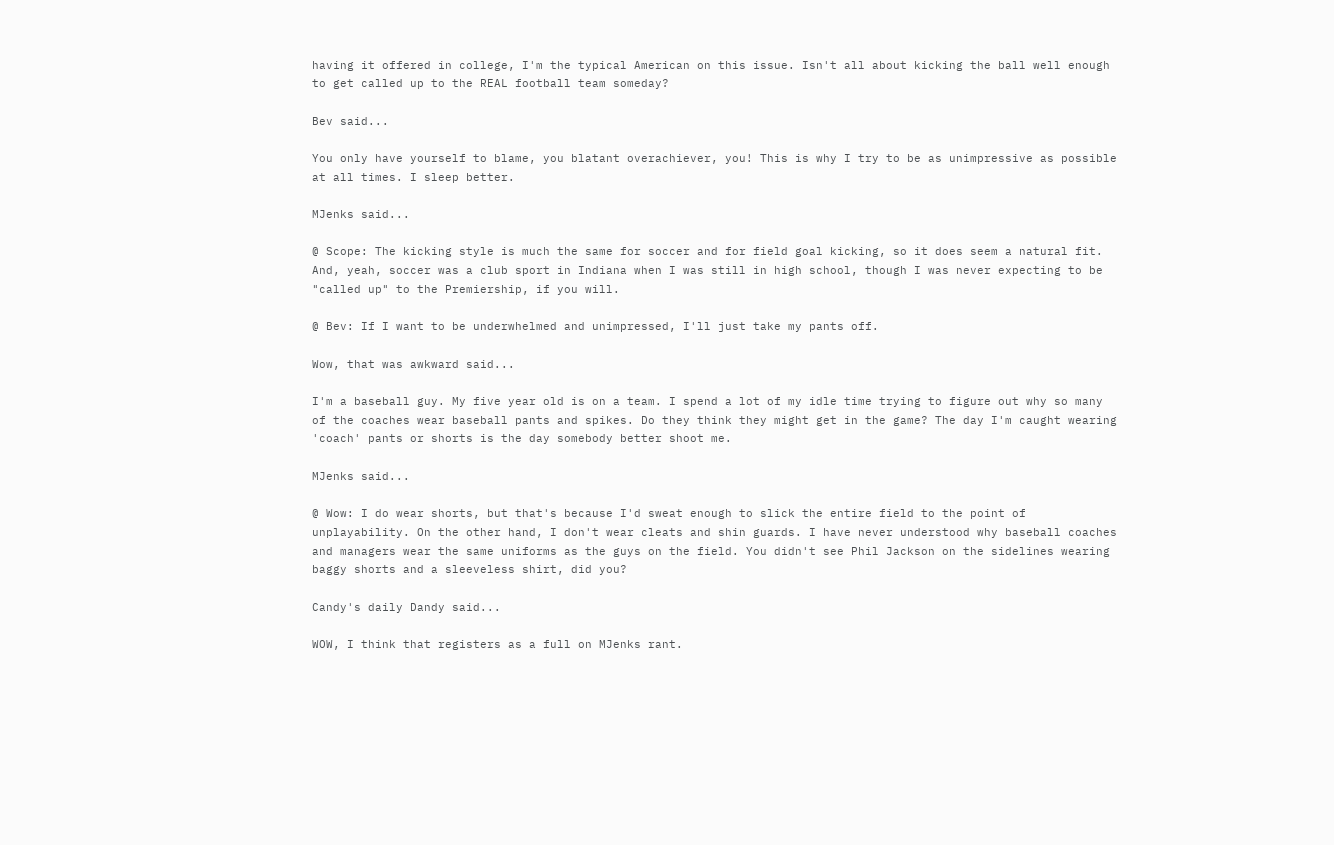having it offered in college, I'm the typical American on this issue. Isn't all about kicking the ball well enough to get called up to the REAL football team someday?

Bev said...

You only have yourself to blame, you blatant overachiever, you! This is why I try to be as unimpressive as possible at all times. I sleep better.

MJenks said...

@ Scope: The kicking style is much the same for soccer and for field goal kicking, so it does seem a natural fit. And, yeah, soccer was a club sport in Indiana when I was still in high school, though I was never expecting to be "called up" to the Premiership, if you will.

@ Bev: If I want to be underwhelmed and unimpressed, I'll just take my pants off.

Wow, that was awkward said...

I'm a baseball guy. My five year old is on a team. I spend a lot of my idle time trying to figure out why so many of the coaches wear baseball pants and spikes. Do they think they might get in the game? The day I'm caught wearing 'coach' pants or shorts is the day somebody better shoot me.

MJenks said...

@ Wow: I do wear shorts, but that's because I'd sweat enough to slick the entire field to the point of unplayability. On the other hand, I don't wear cleats and shin guards. I have never understood why baseball coaches and managers wear the same uniforms as the guys on the field. You didn't see Phil Jackson on the sidelines wearing baggy shorts and a sleeveless shirt, did you?

Candy's daily Dandy said...

WOW, I think that registers as a full on MJenks rant.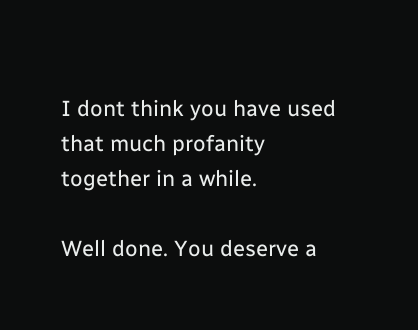I dont think you have used that much profanity together in a while.

Well done. You deserve a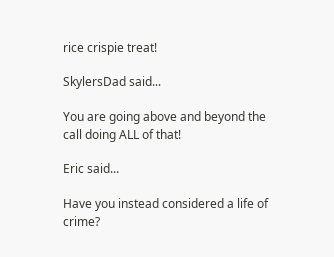rice crispie treat!

SkylersDad said...

You are going above and beyond the call doing ALL of that!

Eric said...

Have you instead considered a life of crime?